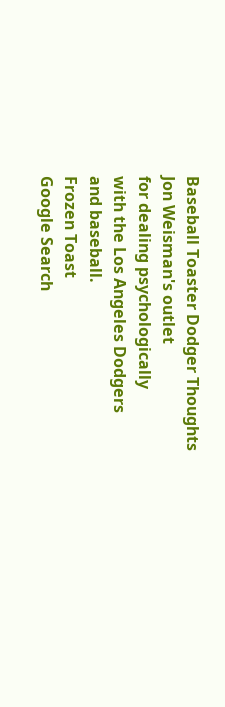Baseball Toaster Dodger Thoughts
Jon Weisman's outlet
for dealing psychologically
with the Los Angeles Dodgers
and baseball.
Frozen Toast
Google Search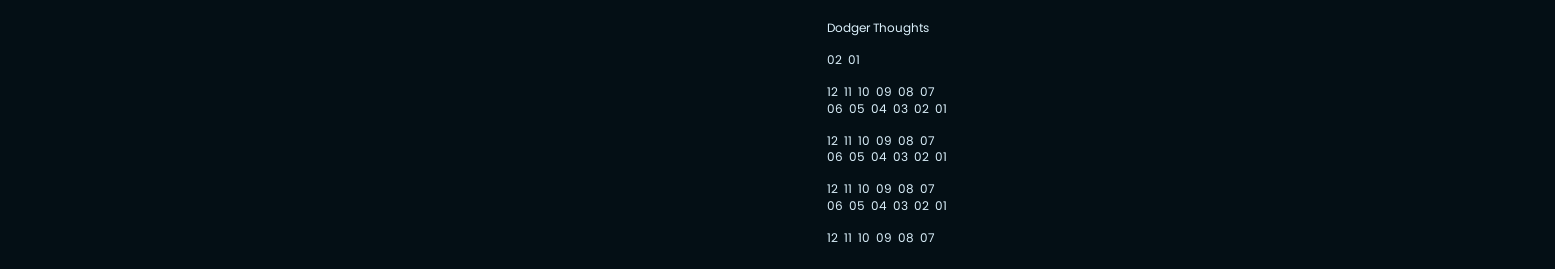Dodger Thoughts

02  01

12  11  10  09  08  07
06  05  04  03  02  01

12  11  10  09  08  07
06  05  04  03  02  01

12  11  10  09  08  07
06  05  04  03  02  01

12  11  10  09  08  07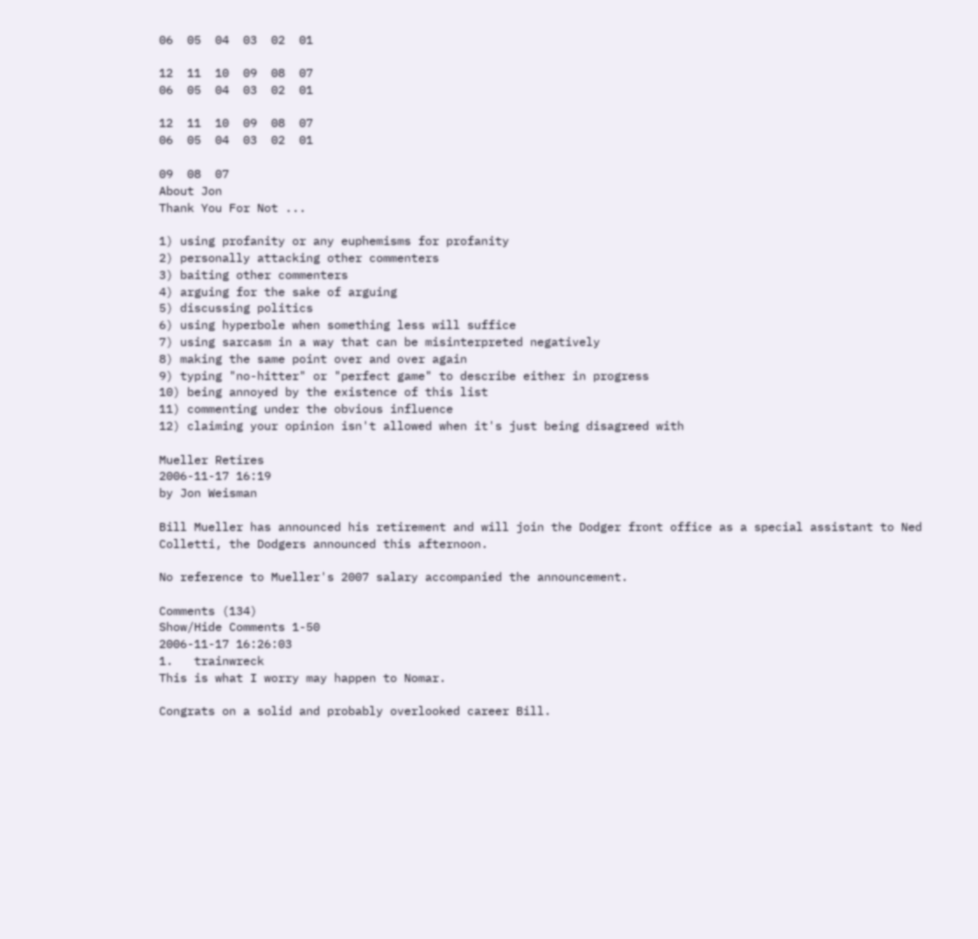06  05  04  03  02  01

12  11  10  09  08  07
06  05  04  03  02  01

12  11  10  09  08  07
06  05  04  03  02  01

09  08  07
About Jon
Thank You For Not ...

1) using profanity or any euphemisms for profanity
2) personally attacking other commenters
3) baiting other commenters
4) arguing for the sake of arguing
5) discussing politics
6) using hyperbole when something less will suffice
7) using sarcasm in a way that can be misinterpreted negatively
8) making the same point over and over again
9) typing "no-hitter" or "perfect game" to describe either in progress
10) being annoyed by the existence of this list
11) commenting under the obvious influence
12) claiming your opinion isn't allowed when it's just being disagreed with

Mueller Retires
2006-11-17 16:19
by Jon Weisman

Bill Mueller has announced his retirement and will join the Dodger front office as a special assistant to Ned Colletti, the Dodgers announced this afternoon.

No reference to Mueller's 2007 salary accompanied the announcement.

Comments (134)
Show/Hide Comments 1-50
2006-11-17 16:26:03
1.   trainwreck
This is what I worry may happen to Nomar.

Congrats on a solid and probably overlooked career Bill.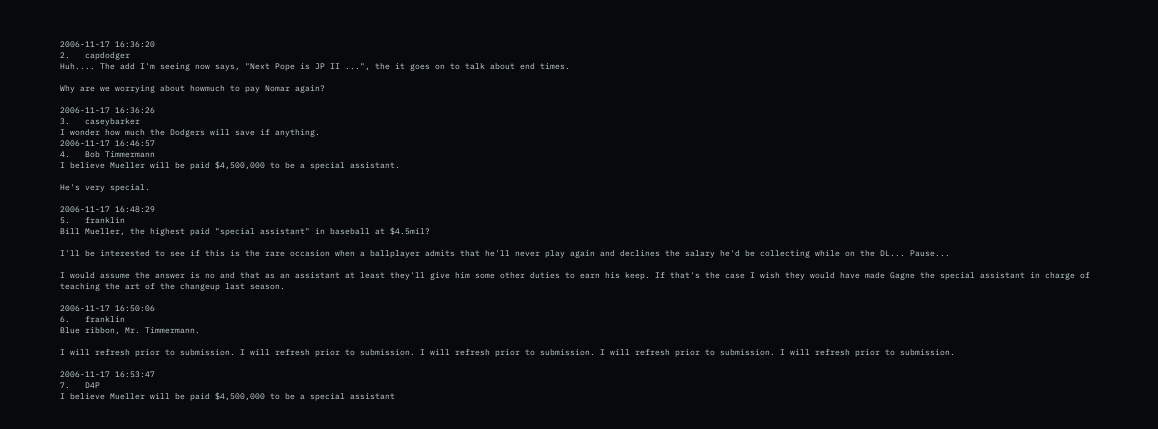2006-11-17 16:36:20
2.   capdodger
Huh.... The add I'm seeing now says, "Next Pope is JP II ...", the it goes on to talk about end times.

Why are we worrying about howmuch to pay Nomar again?

2006-11-17 16:36:26
3.   caseybarker
I wonder how much the Dodgers will save if anything.
2006-11-17 16:46:57
4.   Bob Timmermann
I believe Mueller will be paid $4,500,000 to be a special assistant.

He's very special.

2006-11-17 16:48:29
5.   franklin
Bill Mueller, the highest paid "special assistant" in baseball at $4.5mil?

I'll be interested to see if this is the rare occasion when a ballplayer admits that he'll never play again and declines the salary he'd be collecting while on the DL... Pause...

I would assume the answer is no and that as an assistant at least they'll give him some other duties to earn his keep. If that's the case I wish they would have made Gagne the special assistant in charge of teaching the art of the changeup last season.

2006-11-17 16:50:06
6.   franklin
Blue ribbon, Mr. Timmermann.

I will refresh prior to submission. I will refresh prior to submission. I will refresh prior to submission. I will refresh prior to submission. I will refresh prior to submission.

2006-11-17 16:53:47
7.   D4P
I believe Mueller will be paid $4,500,000 to be a special assistant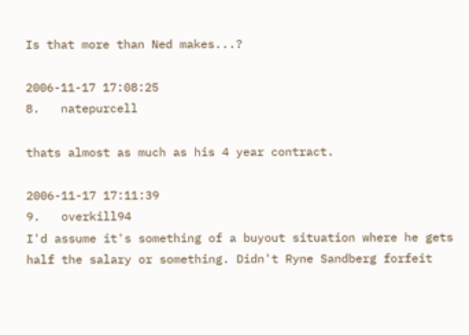Is that more than Ned makes...?

2006-11-17 17:08:25
8.   natepurcell

thats almost as much as his 4 year contract.

2006-11-17 17:11:39
9.   overkill94
I'd assume it's something of a buyout situation where he gets half the salary or something. Didn't Ryne Sandberg forfeit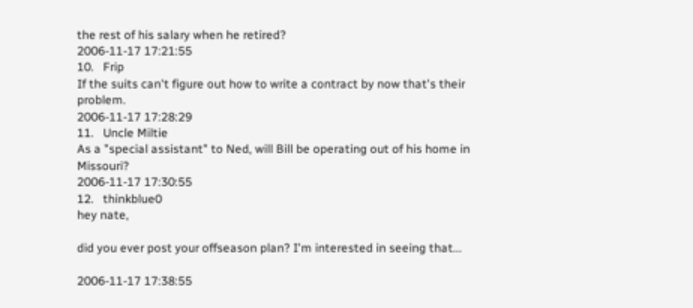the rest of his salary when he retired?
2006-11-17 17:21:55
10.   Frip
If the suits can't figure out how to write a contract by now that's their problem.
2006-11-17 17:28:29
11.   Uncle Miltie
As a "special assistant" to Ned, will Bill be operating out of his home in Missouri?
2006-11-17 17:30:55
12.   thinkblue0
hey nate,

did you ever post your offseason plan? I'm interested in seeing that...

2006-11-17 17:38:55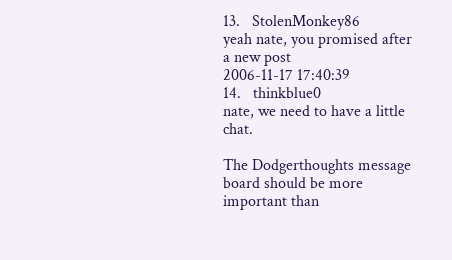13.   StolenMonkey86
yeah nate, you promised after a new post
2006-11-17 17:40:39
14.   thinkblue0
nate, we need to have a little chat.

The Dodgerthoughts message board should be more important than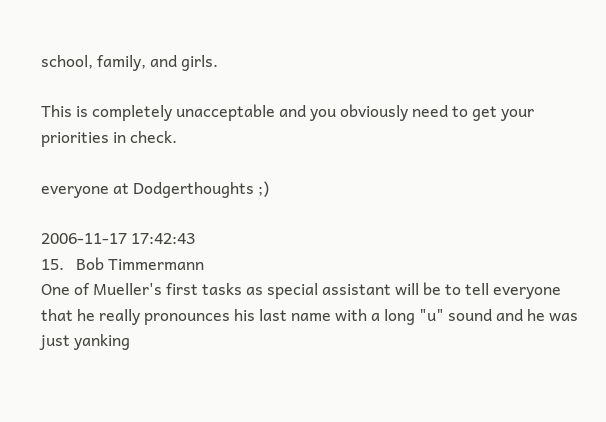school, family, and girls.

This is completely unacceptable and you obviously need to get your priorities in check.

everyone at Dodgerthoughts ;)

2006-11-17 17:42:43
15.   Bob Timmermann
One of Mueller's first tasks as special assistant will be to tell everyone that he really pronounces his last name with a long "u" sound and he was just yanking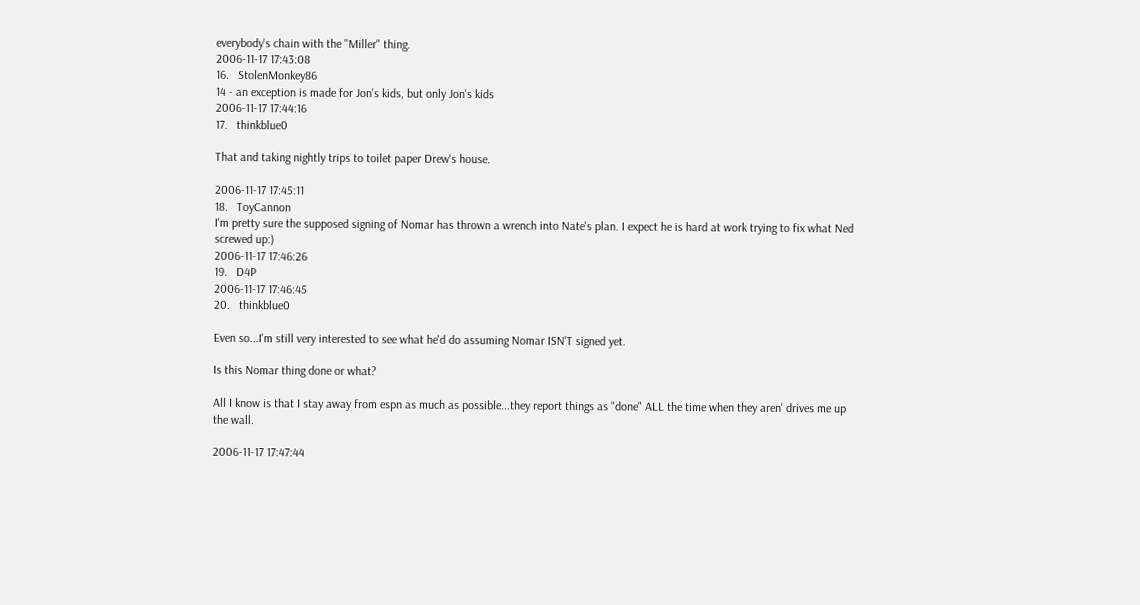everybody's chain with the "Miller" thing.
2006-11-17 17:43:08
16.   StolenMonkey86
14 - an exception is made for Jon's kids, but only Jon's kids
2006-11-17 17:44:16
17.   thinkblue0

That and taking nightly trips to toilet paper Drew's house.

2006-11-17 17:45:11
18.   ToyCannon
I'm pretty sure the supposed signing of Nomar has thrown a wrench into Nate's plan. I expect he is hard at work trying to fix what Ned screwed up:)
2006-11-17 17:46:26
19.   D4P
2006-11-17 17:46:45
20.   thinkblue0

Even so...I'm still very interested to see what he'd do assuming Nomar ISN'T signed yet.

Is this Nomar thing done or what?

All I know is that I stay away from espn as much as possible...they report things as "done" ALL the time when they aren' drives me up the wall.

2006-11-17 17:47:44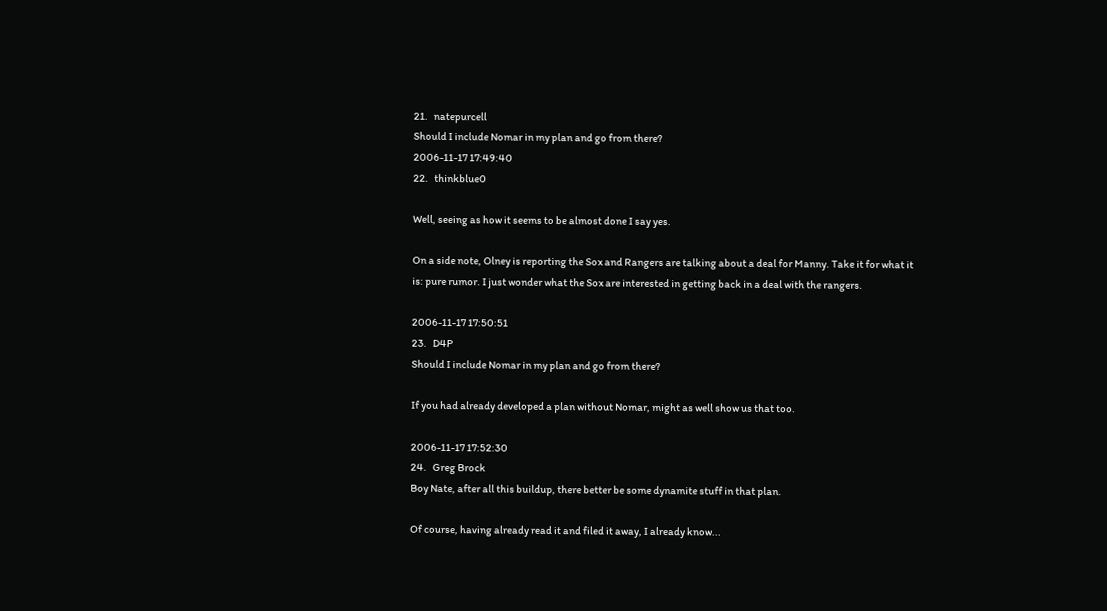21.   natepurcell
Should I include Nomar in my plan and go from there?
2006-11-17 17:49:40
22.   thinkblue0

Well, seeing as how it seems to be almost done I say yes.

On a side note, Olney is reporting the Sox and Rangers are talking about a deal for Manny. Take it for what it is: pure rumor. I just wonder what the Sox are interested in getting back in a deal with the rangers.

2006-11-17 17:50:51
23.   D4P
Should I include Nomar in my plan and go from there?

If you had already developed a plan without Nomar, might as well show us that too.

2006-11-17 17:52:30
24.   Greg Brock
Boy Nate, after all this buildup, there better be some dynamite stuff in that plan.

Of course, having already read it and filed it away, I already know...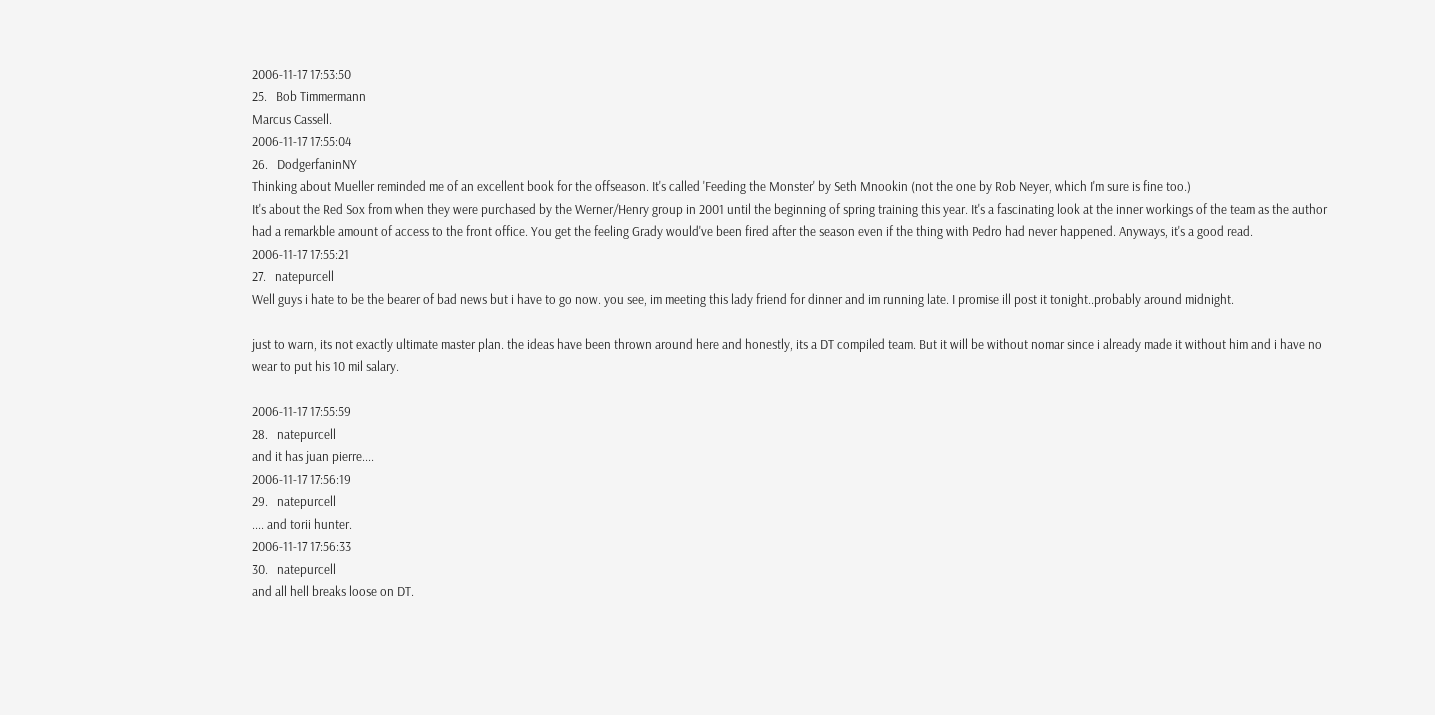2006-11-17 17:53:50
25.   Bob Timmermann
Marcus Cassell.
2006-11-17 17:55:04
26.   DodgerfaninNY
Thinking about Mueller reminded me of an excellent book for the offseason. It's called 'Feeding the Monster' by Seth Mnookin (not the one by Rob Neyer, which I'm sure is fine too.)
It's about the Red Sox from when they were purchased by the Werner/Henry group in 2001 until the beginning of spring training this year. It's a fascinating look at the inner workings of the team as the author had a remarkble amount of access to the front office. You get the feeling Grady would've been fired after the season even if the thing with Pedro had never happened. Anyways, it's a good read.
2006-11-17 17:55:21
27.   natepurcell
Well guys i hate to be the bearer of bad news but i have to go now. you see, im meeting this lady friend for dinner and im running late. I promise ill post it tonight..probably around midnight.

just to warn, its not exactly ultimate master plan. the ideas have been thrown around here and honestly, its a DT compiled team. But it will be without nomar since i already made it without him and i have no wear to put his 10 mil salary.

2006-11-17 17:55:59
28.   natepurcell
and it has juan pierre....
2006-11-17 17:56:19
29.   natepurcell
.... and torii hunter.
2006-11-17 17:56:33
30.   natepurcell
and all hell breaks loose on DT.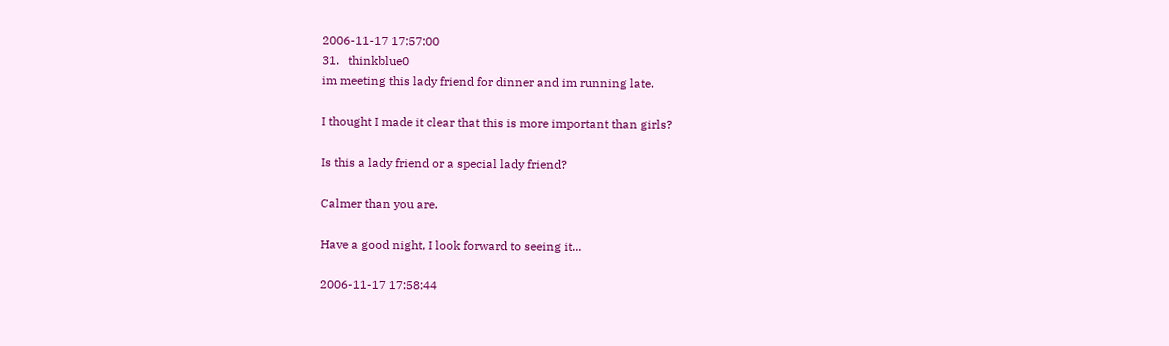2006-11-17 17:57:00
31.   thinkblue0
im meeting this lady friend for dinner and im running late.

I thought I made it clear that this is more important than girls?

Is this a lady friend or a special lady friend?

Calmer than you are.

Have a good night, I look forward to seeing it...

2006-11-17 17:58:44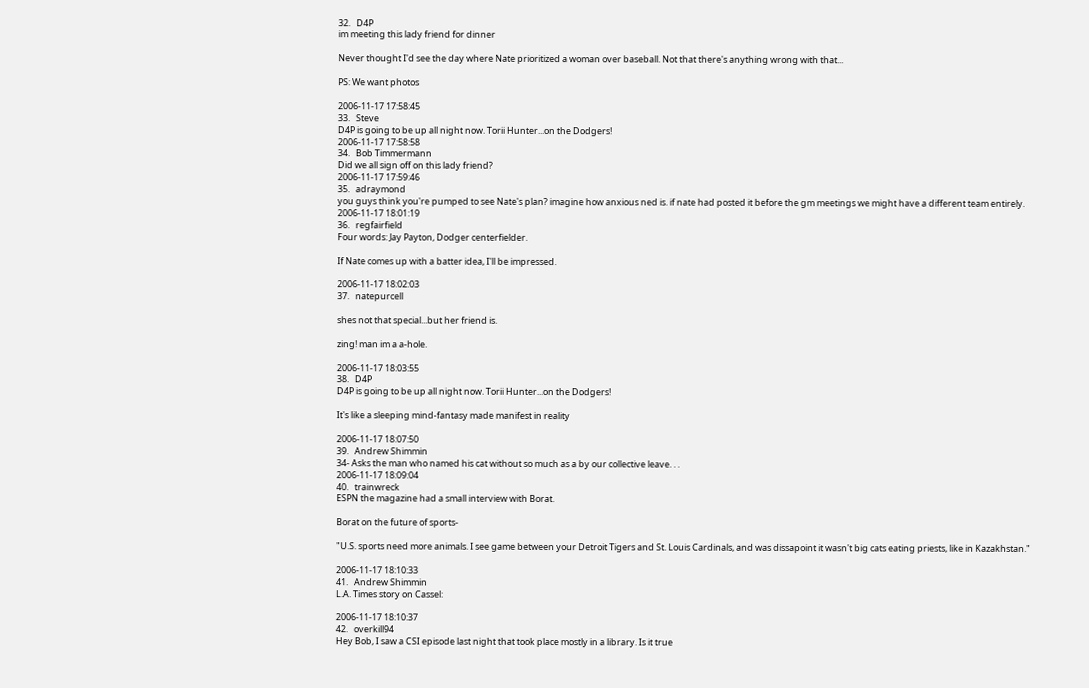32.   D4P
im meeting this lady friend for dinner

Never thought I'd see the day where Nate prioritized a woman over baseball. Not that there's anything wrong with that...

PS: We want photos

2006-11-17 17:58:45
33.   Steve
D4P is going to be up all night now. Torii Hunter...on the Dodgers!
2006-11-17 17:58:58
34.   Bob Timmermann
Did we all sign off on this lady friend?
2006-11-17 17:59:46
35.   adraymond
you guys think you're pumped to see Nate's plan? imagine how anxious ned is. if nate had posted it before the gm meetings we might have a different team entirely.
2006-11-17 18:01:19
36.   regfairfield
Four words: Jay Payton, Dodger centerfielder.

If Nate comes up with a batter idea, I'll be impressed.

2006-11-17 18:02:03
37.   natepurcell

shes not that special...but her friend is.

zing! man im a a-hole.

2006-11-17 18:03:55
38.   D4P
D4P is going to be up all night now. Torii Hunter...on the Dodgers!

It's like a sleeping mind-fantasy made manifest in reality

2006-11-17 18:07:50
39.   Andrew Shimmin
34- Asks the man who named his cat without so much as a by our collective leave. . .
2006-11-17 18:09:04
40.   trainwreck
ESPN the magazine had a small interview with Borat.

Borat on the future of sports-

"U.S. sports need more animals. I see game between your Detroit Tigers and St. Louis Cardinals, and was dissapoint it wasn't big cats eating priests, like in Kazakhstan."

2006-11-17 18:10:33
41.   Andrew Shimmin
L.A. Times story on Cassel:

2006-11-17 18:10:37
42.   overkill94
Hey Bob, I saw a CSI episode last night that took place mostly in a library. Is it true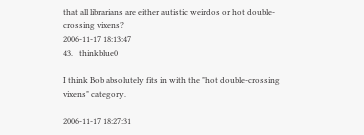that all librarians are either autistic weirdos or hot double-crossing vixens?
2006-11-17 18:13:47
43.   thinkblue0

I think Bob absolutely fits in with the "hot double-crossing vixens" category.

2006-11-17 18:27:31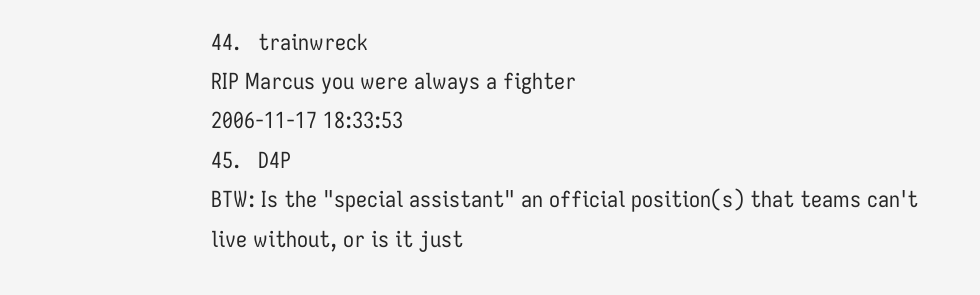44.   trainwreck
RIP Marcus you were always a fighter
2006-11-17 18:33:53
45.   D4P
BTW: Is the "special assistant" an official position(s) that teams can't live without, or is it just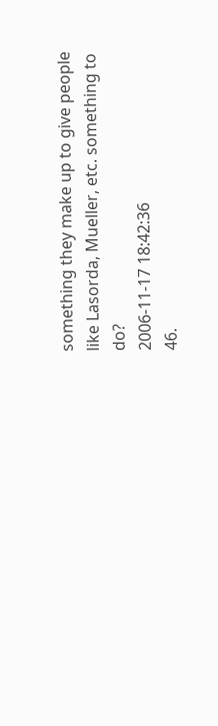something they make up to give people like Lasorda, Mueller, etc. something to do?
2006-11-17 18:42:36
46.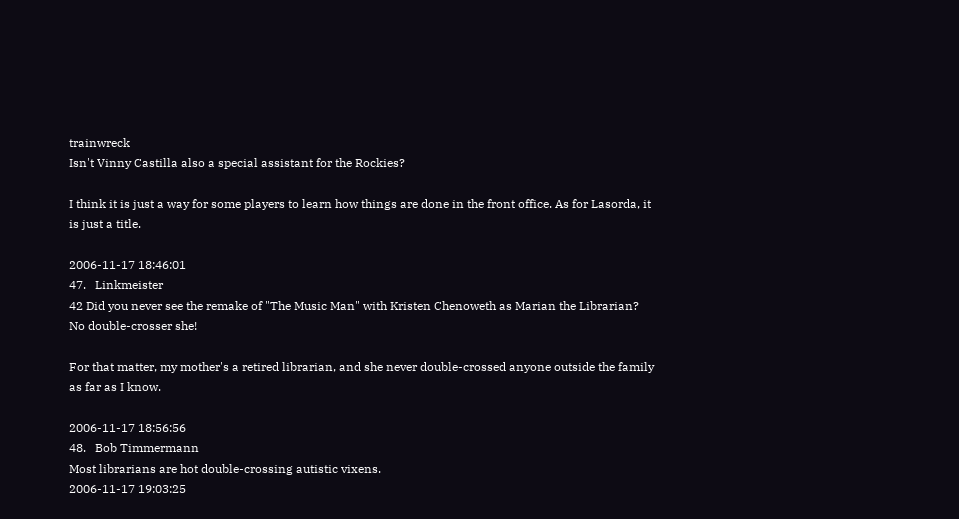trainwreck
Isn't Vinny Castilla also a special assistant for the Rockies?

I think it is just a way for some players to learn how things are done in the front office. As for Lasorda, it is just a title.

2006-11-17 18:46:01
47.   Linkmeister
42 Did you never see the remake of "The Music Man" with Kristen Chenoweth as Marian the Librarian? No double-crosser she!

For that matter, my mother's a retired librarian, and she never double-crossed anyone outside the family as far as I know.

2006-11-17 18:56:56
48.   Bob Timmermann
Most librarians are hot double-crossing autistic vixens.
2006-11-17 19:03:25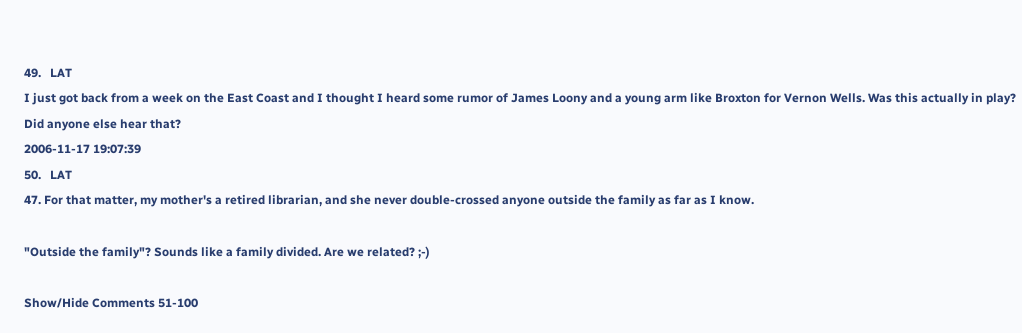49.   LAT
I just got back from a week on the East Coast and I thought I heard some rumor of James Loony and a young arm like Broxton for Vernon Wells. Was this actually in play? Did anyone else hear that?
2006-11-17 19:07:39
50.   LAT
47. For that matter, my mother's a retired librarian, and she never double-crossed anyone outside the family as far as I know.

"Outside the family"? Sounds like a family divided. Are we related? ;-)

Show/Hide Comments 51-100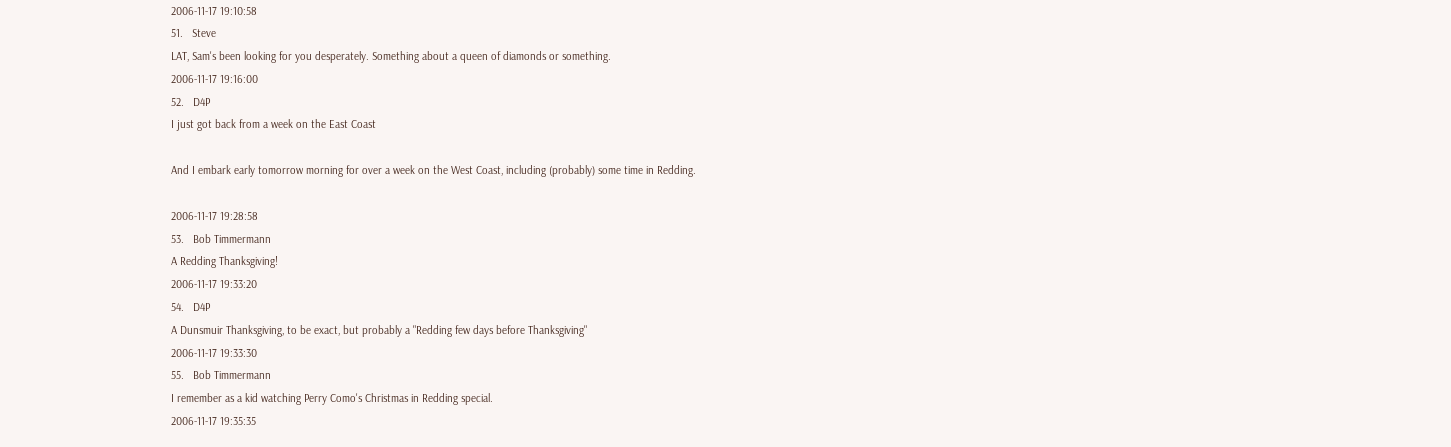2006-11-17 19:10:58
51.   Steve
LAT, Sam's been looking for you desperately. Something about a queen of diamonds or something.
2006-11-17 19:16:00
52.   D4P
I just got back from a week on the East Coast

And I embark early tomorrow morning for over a week on the West Coast, including (probably) some time in Redding.

2006-11-17 19:28:58
53.   Bob Timmermann
A Redding Thanksgiving!
2006-11-17 19:33:20
54.   D4P
A Dunsmuir Thanksgiving, to be exact, but probably a "Redding few days before Thanksgiving"
2006-11-17 19:33:30
55.   Bob Timmermann
I remember as a kid watching Perry Como's Christmas in Redding special.
2006-11-17 19:35:35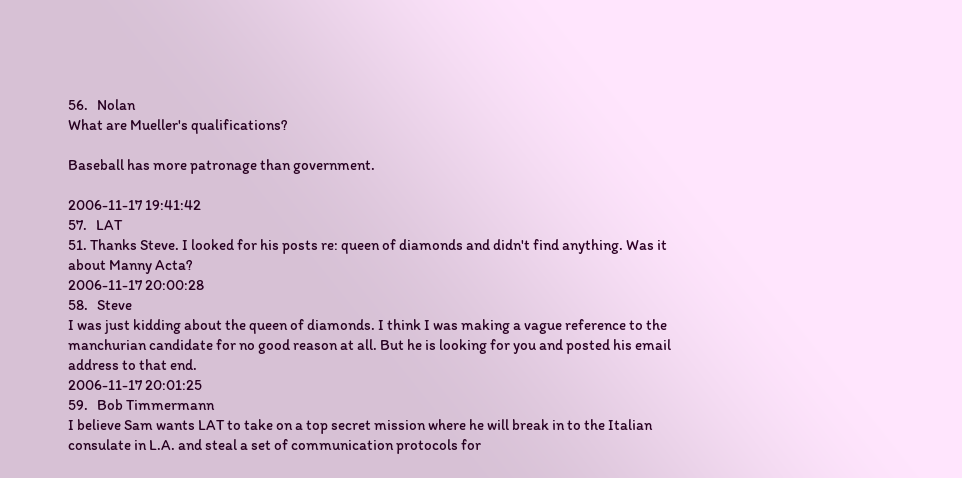56.   Nolan
What are Mueller's qualifications?

Baseball has more patronage than government.

2006-11-17 19:41:42
57.   LAT
51. Thanks Steve. I looked for his posts re: queen of diamonds and didn't find anything. Was it about Manny Acta?
2006-11-17 20:00:28
58.   Steve
I was just kidding about the queen of diamonds. I think I was making a vague reference to the manchurian candidate for no good reason at all. But he is looking for you and posted his email address to that end.
2006-11-17 20:01:25
59.   Bob Timmermann
I believe Sam wants LAT to take on a top secret mission where he will break in to the Italian consulate in L.A. and steal a set of communication protocols for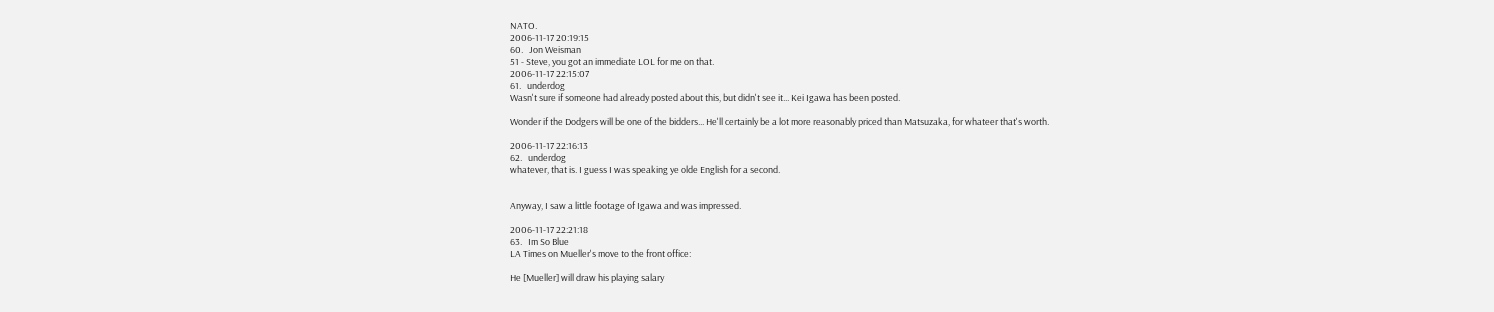NATO.
2006-11-17 20:19:15
60.   Jon Weisman
51 - Steve, you got an immediate LOL for me on that.
2006-11-17 22:15:07
61.   underdog
Wasn't sure if someone had already posted about this, but didn't see it... Kei Igawa has been posted.

Wonder if the Dodgers will be one of the bidders... He'll certainly be a lot more reasonably priced than Matsuzaka, for whateer that's worth.

2006-11-17 22:16:13
62.   underdog
whatever, that is. I guess I was speaking ye olde English for a second.


Anyway, I saw a little footage of Igawa and was impressed.

2006-11-17 22:21:18
63.   Im So Blue
LA Times on Mueller's move to the front office:

He [Mueller] will draw his playing salary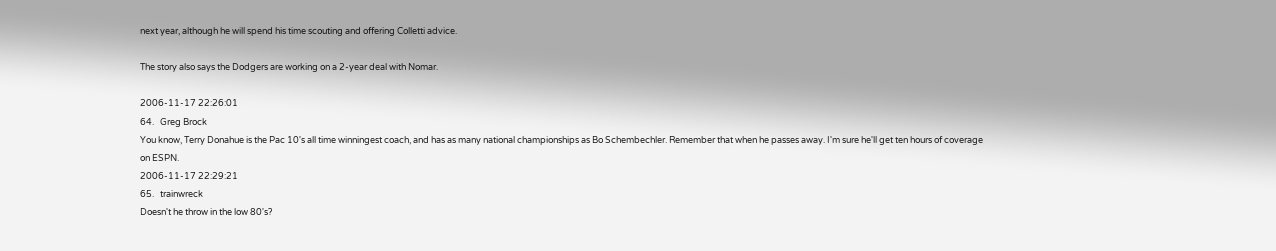next year, although he will spend his time scouting and offering Colletti advice.

The story also says the Dodgers are working on a 2-year deal with Nomar.

2006-11-17 22:26:01
64.   Greg Brock
You know, Terry Donahue is the Pac 10's all time winningest coach, and has as many national championships as Bo Schembechler. Remember that when he passes away. I'm sure he'll get ten hours of coverage on ESPN.
2006-11-17 22:29:21
65.   trainwreck
Doesn't he throw in the low 80's?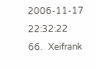2006-11-17 22:32:22
66.   Xeifrank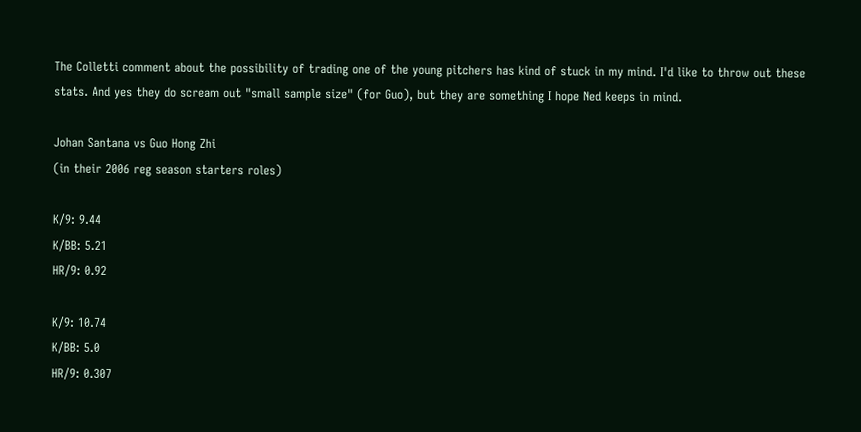The Colletti comment about the possibility of trading one of the young pitchers has kind of stuck in my mind. I'd like to throw out these stats. And yes they do scream out "small sample size" (for Guo), but they are something I hope Ned keeps in mind.

Johan Santana vs Guo Hong Zhi
(in their 2006 reg season starters roles)

K/9: 9.44
K/BB: 5.21
HR/9: 0.92

K/9: 10.74
K/BB: 5.0
HR/9: 0.307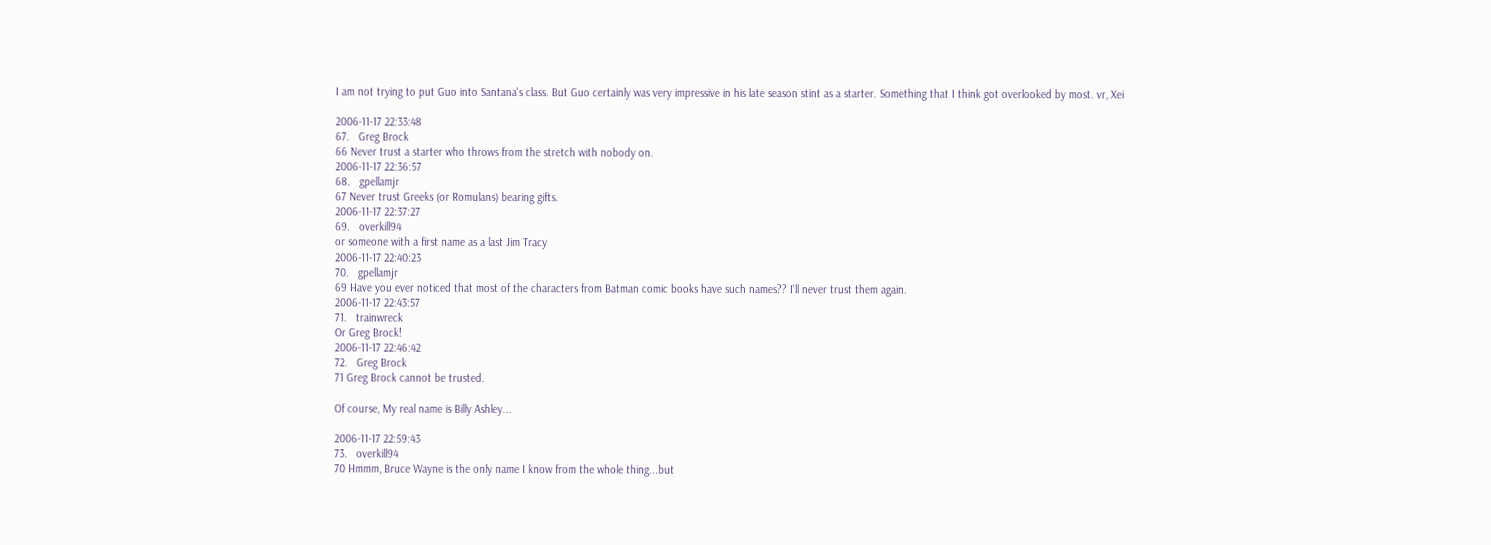I am not trying to put Guo into Santana's class. But Guo certainly was very impressive in his late season stint as a starter. Something that I think got overlooked by most. vr, Xei

2006-11-17 22:33:48
67.   Greg Brock
66 Never trust a starter who throws from the stretch with nobody on.
2006-11-17 22:36:57
68.   gpellamjr
67 Never trust Greeks (or Romulans) bearing gifts.
2006-11-17 22:37:27
69.   overkill94
or someone with a first name as a last Jim Tracy
2006-11-17 22:40:23
70.   gpellamjr
69 Have you ever noticed that most of the characters from Batman comic books have such names?? I'll never trust them again.
2006-11-17 22:43:57
71.   trainwreck
Or Greg Brock!
2006-11-17 22:46:42
72.   Greg Brock
71 Greg Brock cannot be trusted.

Of course, My real name is Billy Ashley...

2006-11-17 22:59:43
73.   overkill94
70 Hmmm, Bruce Wayne is the only name I know from the whole thing...but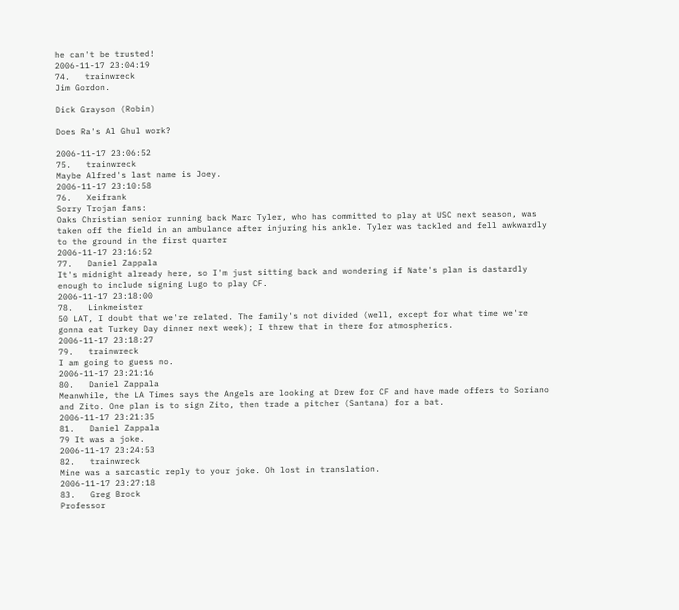he can't be trusted!
2006-11-17 23:04:19
74.   trainwreck
Jim Gordon.

Dick Grayson (Robin)

Does Ra's Al Ghul work?

2006-11-17 23:06:52
75.   trainwreck
Maybe Alfred's last name is Joey.
2006-11-17 23:10:58
76.   Xeifrank
Sorry Trojan fans:
Oaks Christian senior running back Marc Tyler, who has committed to play at USC next season, was taken off the field in an ambulance after injuring his ankle. Tyler was tackled and fell awkwardly to the ground in the first quarter
2006-11-17 23:16:52
77.   Daniel Zappala
It's midnight already here, so I'm just sitting back and wondering if Nate's plan is dastardly enough to include signing Lugo to play CF.
2006-11-17 23:18:00
78.   Linkmeister
50 LAT, I doubt that we're related. The family's not divided (well, except for what time we're gonna eat Turkey Day dinner next week); I threw that in there for atmospherics.
2006-11-17 23:18:27
79.   trainwreck
I am going to guess no.
2006-11-17 23:21:16
80.   Daniel Zappala
Meanwhile, the LA Times says the Angels are looking at Drew for CF and have made offers to Soriano and Zito. One plan is to sign Zito, then trade a pitcher (Santana) for a bat.
2006-11-17 23:21:35
81.   Daniel Zappala
79 It was a joke.
2006-11-17 23:24:53
82.   trainwreck
Mine was a sarcastic reply to your joke. Oh lost in translation.
2006-11-17 23:27:18
83.   Greg Brock
Professor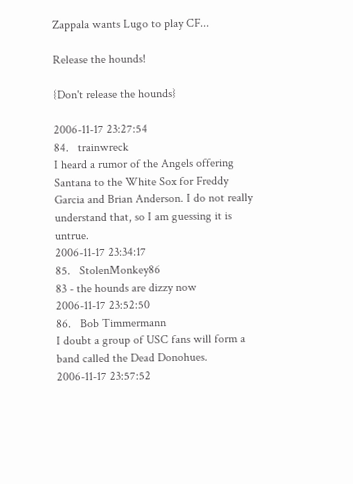Zappala wants Lugo to play CF...

Release the hounds!

{Don't release the hounds}

2006-11-17 23:27:54
84.   trainwreck
I heard a rumor of the Angels offering Santana to the White Sox for Freddy Garcia and Brian Anderson. I do not really understand that, so I am guessing it is untrue.
2006-11-17 23:34:17
85.   StolenMonkey86
83 - the hounds are dizzy now
2006-11-17 23:52:50
86.   Bob Timmermann
I doubt a group of USC fans will form a band called the Dead Donohues.
2006-11-17 23:57:52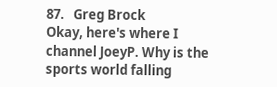87.   Greg Brock
Okay, here's where I channel JoeyP. Why is the sports world falling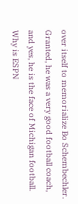over itself to memorialize Bo Schembechler. Granted, he was a very good football coach, and yes, he is the face of Michigan football. Why is ESPN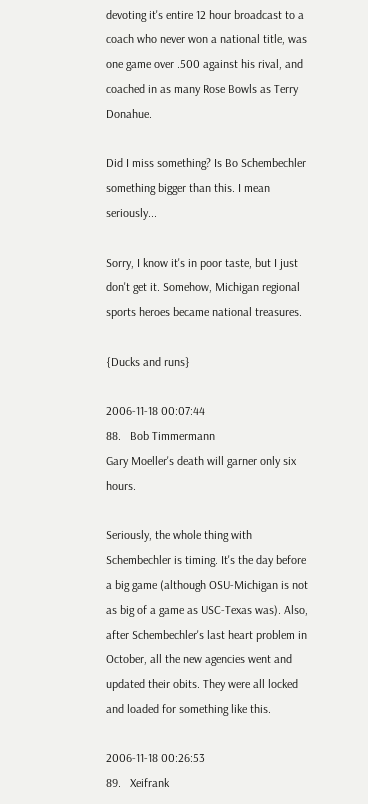devoting it's entire 12 hour broadcast to a coach who never won a national title, was one game over .500 against his rival, and coached in as many Rose Bowls as Terry Donahue.

Did I miss something? Is Bo Schembechler something bigger than this. I mean seriously...

Sorry, I know it's in poor taste, but I just don't get it. Somehow, Michigan regional sports heroes became national treasures.

{Ducks and runs}

2006-11-18 00:07:44
88.   Bob Timmermann
Gary Moeller's death will garner only six hours.

Seriously, the whole thing with Schembechler is timing. It's the day before a big game (although OSU-Michigan is not as big of a game as USC-Texas was). Also, after Schembechler's last heart problem in October, all the new agencies went and updated their obits. They were all locked and loaded for something like this.

2006-11-18 00:26:53
89.   Xeifrank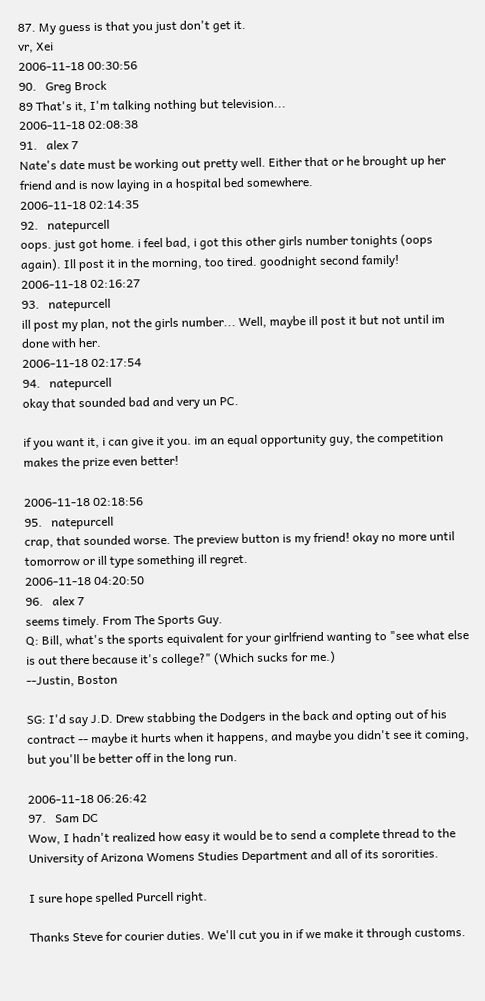87. My guess is that you just don't get it.
vr, Xei
2006-11-18 00:30:56
90.   Greg Brock
89 That's it, I'm talking nothing but television...
2006-11-18 02:08:38
91.   alex 7
Nate's date must be working out pretty well. Either that or he brought up her friend and is now laying in a hospital bed somewhere.
2006-11-18 02:14:35
92.   natepurcell
oops. just got home. i feel bad, i got this other girls number tonights (oops again). Ill post it in the morning, too tired. goodnight second family!
2006-11-18 02:16:27
93.   natepurcell
ill post my plan, not the girls number... Well, maybe ill post it but not until im done with her.
2006-11-18 02:17:54
94.   natepurcell
okay that sounded bad and very un PC.

if you want it, i can give it you. im an equal opportunity guy, the competition makes the prize even better!

2006-11-18 02:18:56
95.   natepurcell
crap, that sounded worse. The preview button is my friend! okay no more until tomorrow or ill type something ill regret.
2006-11-18 04:20:50
96.   alex 7
seems timely. From The Sports Guy.
Q: Bill, what's the sports equivalent for your girlfriend wanting to "see what else is out there because it's college?" (Which sucks for me.)
--Justin, Boston

SG: I'd say J.D. Drew stabbing the Dodgers in the back and opting out of his contract -- maybe it hurts when it happens, and maybe you didn't see it coming, but you'll be better off in the long run.

2006-11-18 06:26:42
97.   Sam DC
Wow, I hadn't realized how easy it would be to send a complete thread to the University of Arizona Womens Studies Department and all of its sororities.

I sure hope spelled Purcell right.

Thanks Steve for courier duties. We'll cut you in if we make it through customs.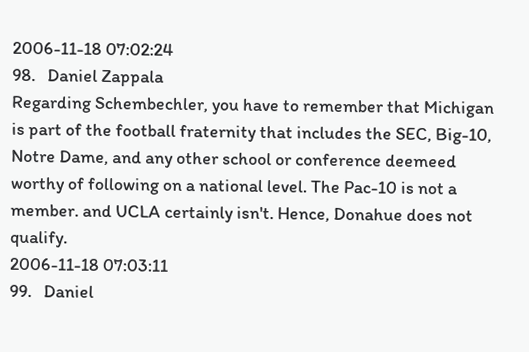2006-11-18 07:02:24
98.   Daniel Zappala
Regarding Schembechler, you have to remember that Michigan is part of the football fraternity that includes the SEC, Big-10, Notre Dame, and any other school or conference deemeed worthy of following on a national level. The Pac-10 is not a member. and UCLA certainly isn't. Hence, Donahue does not qualify.
2006-11-18 07:03:11
99.   Daniel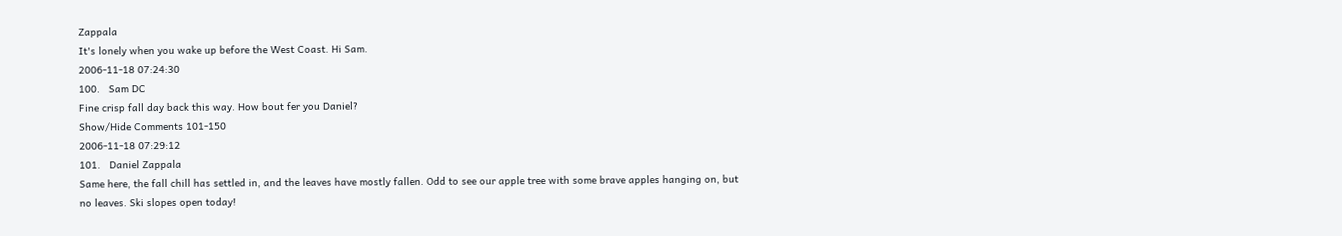Zappala
It's lonely when you wake up before the West Coast. Hi Sam.
2006-11-18 07:24:30
100.   Sam DC
Fine crisp fall day back this way. How bout fer you Daniel?
Show/Hide Comments 101-150
2006-11-18 07:29:12
101.   Daniel Zappala
Same here, the fall chill has settled in, and the leaves have mostly fallen. Odd to see our apple tree with some brave apples hanging on, but no leaves. Ski slopes open today!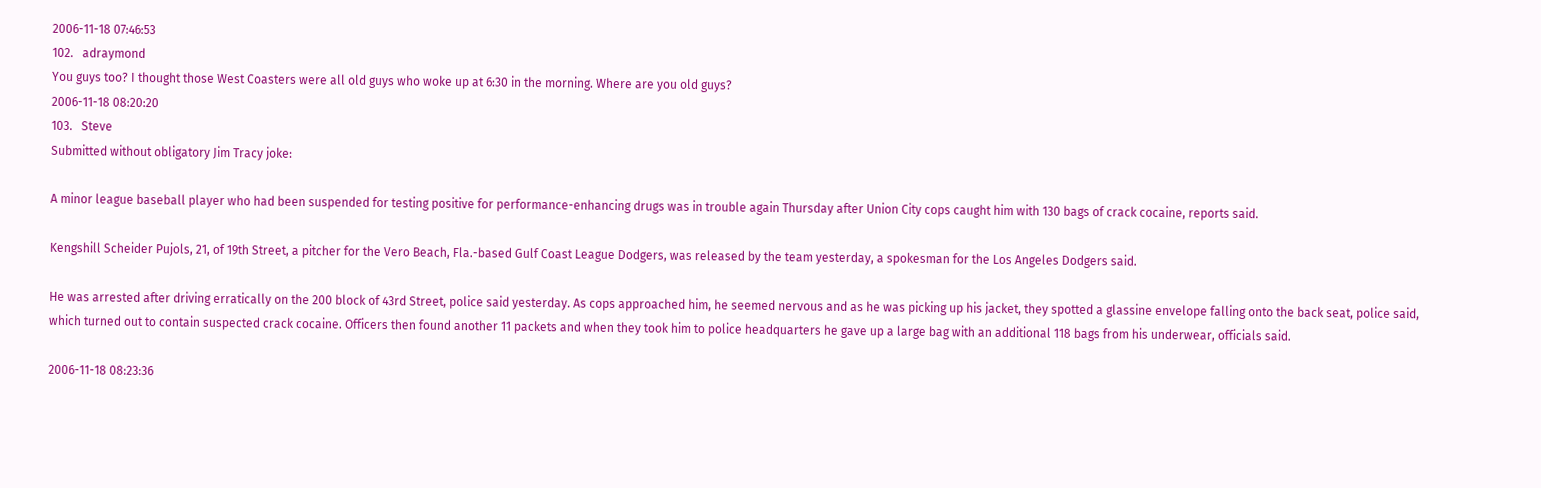2006-11-18 07:46:53
102.   adraymond
You guys too? I thought those West Coasters were all old guys who woke up at 6:30 in the morning. Where are you old guys?
2006-11-18 08:20:20
103.   Steve
Submitted without obligatory Jim Tracy joke:

A minor league baseball player who had been suspended for testing positive for performance-enhancing drugs was in trouble again Thursday after Union City cops caught him with 130 bags of crack cocaine, reports said.

Kengshill Scheider Pujols, 21, of 19th Street, a pitcher for the Vero Beach, Fla.-based Gulf Coast League Dodgers, was released by the team yesterday, a spokesman for the Los Angeles Dodgers said.

He was arrested after driving erratically on the 200 block of 43rd Street, police said yesterday. As cops approached him, he seemed nervous and as he was picking up his jacket, they spotted a glassine envelope falling onto the back seat, police said, which turned out to contain suspected crack cocaine. Officers then found another 11 packets and when they took him to police headquarters he gave up a large bag with an additional 118 bags from his underwear, officials said.

2006-11-18 08:23:36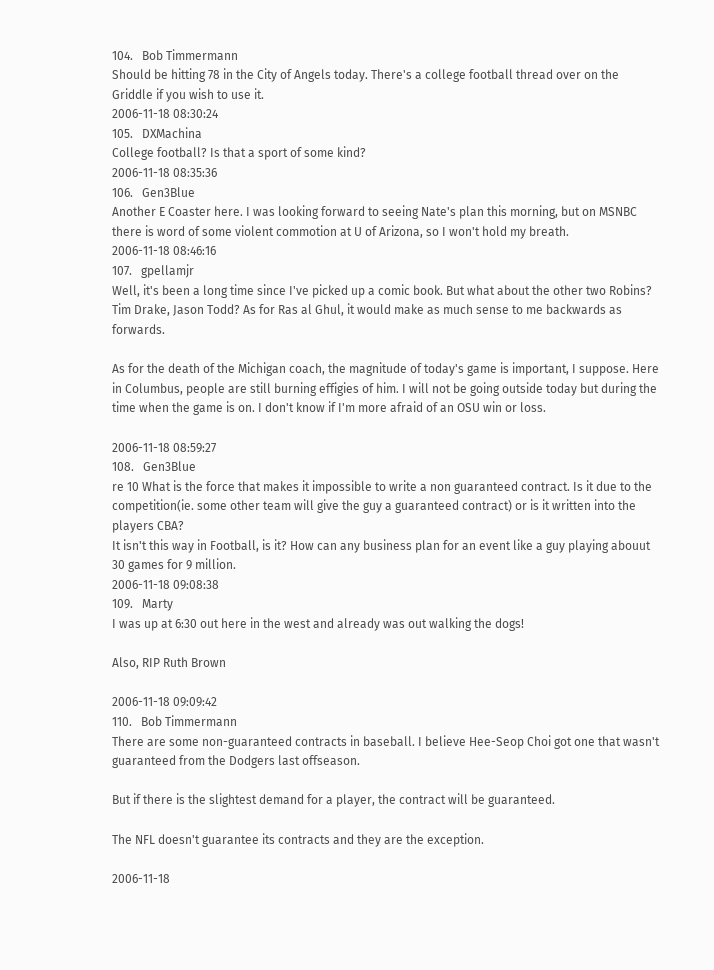104.   Bob Timmermann
Should be hitting 78 in the City of Angels today. There's a college football thread over on the Griddle if you wish to use it.
2006-11-18 08:30:24
105.   DXMachina
College football? Is that a sport of some kind?
2006-11-18 08:35:36
106.   Gen3Blue
Another E Coaster here. I was looking forward to seeing Nate's plan this morning, but on MSNBC there is word of some violent commotion at U of Arizona, so I won't hold my breath.
2006-11-18 08:46:16
107.   gpellamjr
Well, it's been a long time since I've picked up a comic book. But what about the other two Robins? Tim Drake, Jason Todd? As for Ras al Ghul, it would make as much sense to me backwards as forwards.

As for the death of the Michigan coach, the magnitude of today's game is important, I suppose. Here in Columbus, people are still burning effigies of him. I will not be going outside today but during the time when the game is on. I don't know if I'm more afraid of an OSU win or loss.

2006-11-18 08:59:27
108.   Gen3Blue
re 10 What is the force that makes it impossible to write a non guaranteed contract. Is it due to the competition(ie. some other team will give the guy a guaranteed contract) or is it written into the players CBA?
It isn't this way in Football, is it? How can any business plan for an event like a guy playing abouut 30 games for 9 million.
2006-11-18 09:08:38
109.   Marty
I was up at 6:30 out here in the west and already was out walking the dogs!

Also, RIP Ruth Brown

2006-11-18 09:09:42
110.   Bob Timmermann
There are some non-guaranteed contracts in baseball. I believe Hee-Seop Choi got one that wasn't guaranteed from the Dodgers last offseason.

But if there is the slightest demand for a player, the contract will be guaranteed.

The NFL doesn't guarantee its contracts and they are the exception.

2006-11-18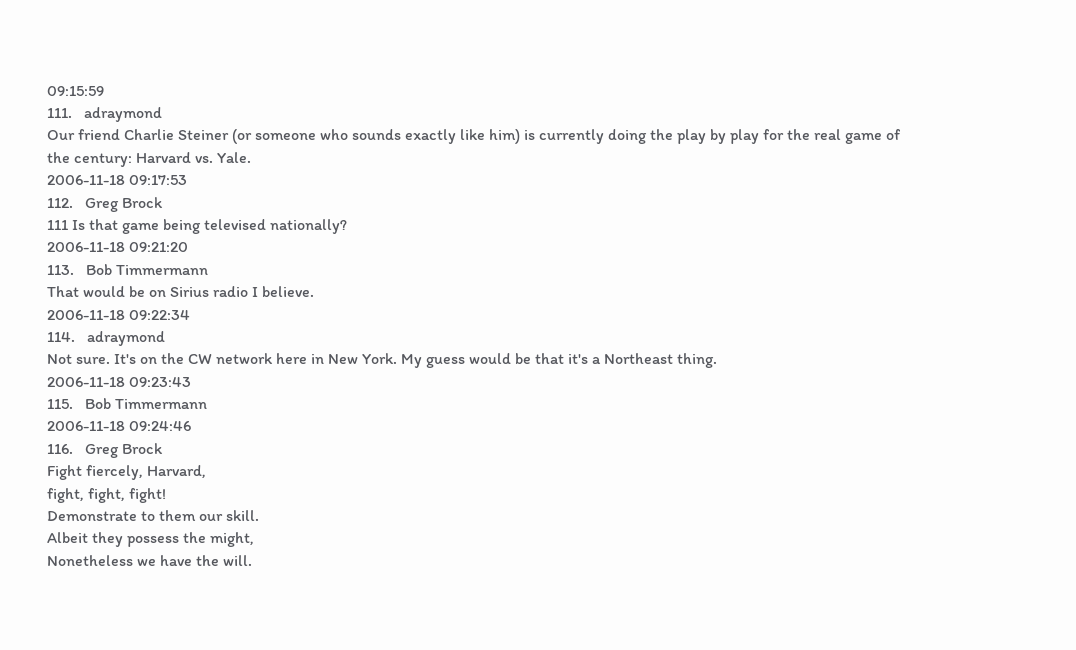09:15:59
111.   adraymond
Our friend Charlie Steiner (or someone who sounds exactly like him) is currently doing the play by play for the real game of the century: Harvard vs. Yale.
2006-11-18 09:17:53
112.   Greg Brock
111 Is that game being televised nationally?
2006-11-18 09:21:20
113.   Bob Timmermann
That would be on Sirius radio I believe.
2006-11-18 09:22:34
114.   adraymond
Not sure. It's on the CW network here in New York. My guess would be that it's a Northeast thing.
2006-11-18 09:23:43
115.   Bob Timmermann
2006-11-18 09:24:46
116.   Greg Brock
Fight fiercely, Harvard,
fight, fight, fight!
Demonstrate to them our skill.
Albeit they possess the might,
Nonetheless we have the will.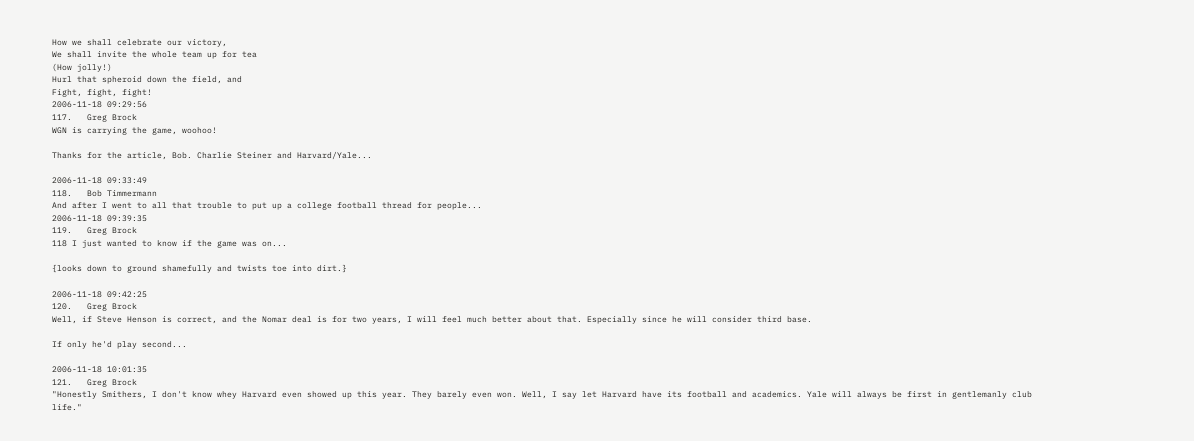How we shall celebrate our victory,
We shall invite the whole team up for tea
(How jolly!)
Hurl that spheroid down the field, and
Fight, fight, fight!
2006-11-18 09:29:56
117.   Greg Brock
WGN is carrying the game, woohoo!

Thanks for the article, Bob. Charlie Steiner and Harvard/Yale...

2006-11-18 09:33:49
118.   Bob Timmermann
And after I went to all that trouble to put up a college football thread for people...
2006-11-18 09:39:35
119.   Greg Brock
118 I just wanted to know if the game was on...

{looks down to ground shamefully and twists toe into dirt.}

2006-11-18 09:42:25
120.   Greg Brock
Well, if Steve Henson is correct, and the Nomar deal is for two years, I will feel much better about that. Especially since he will consider third base.

If only he'd play second...

2006-11-18 10:01:35
121.   Greg Brock
"Honestly Smithers, I don't know whey Harvard even showed up this year. They barely even won. Well, I say let Harvard have its football and academics. Yale will always be first in gentlemanly club life."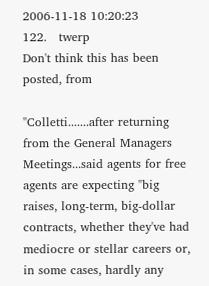2006-11-18 10:20:23
122.   twerp
Don't think this has been posted, from

"Colletti.......after returning from the General Managers Meetings...said agents for free agents are expecting "big raises, long-term, big-dollar contracts, whether they've had mediocre or stellar careers or, in some cases, hardly any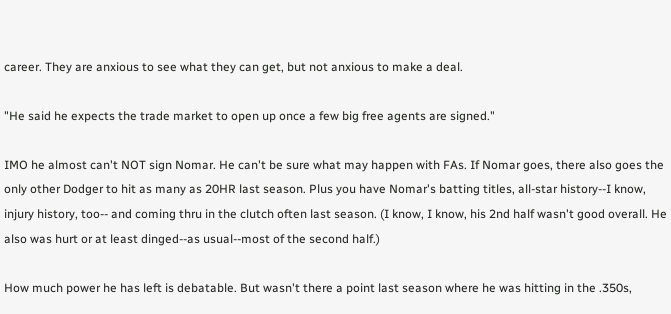career. They are anxious to see what they can get, but not anxious to make a deal.

"He said he expects the trade market to open up once a few big free agents are signed."

IMO he almost can't NOT sign Nomar. He can't be sure what may happen with FAs. If Nomar goes, there also goes the only other Dodger to hit as many as 20HR last season. Plus you have Nomar's batting titles, all-star history--I know, injury history, too-- and coming thru in the clutch often last season. (I know, I know, his 2nd half wasn't good overall. He also was hurt or at least dinged--as usual--most of the second half.)

How much power he has left is debatable. But wasn't there a point last season where he was hitting in the .350s,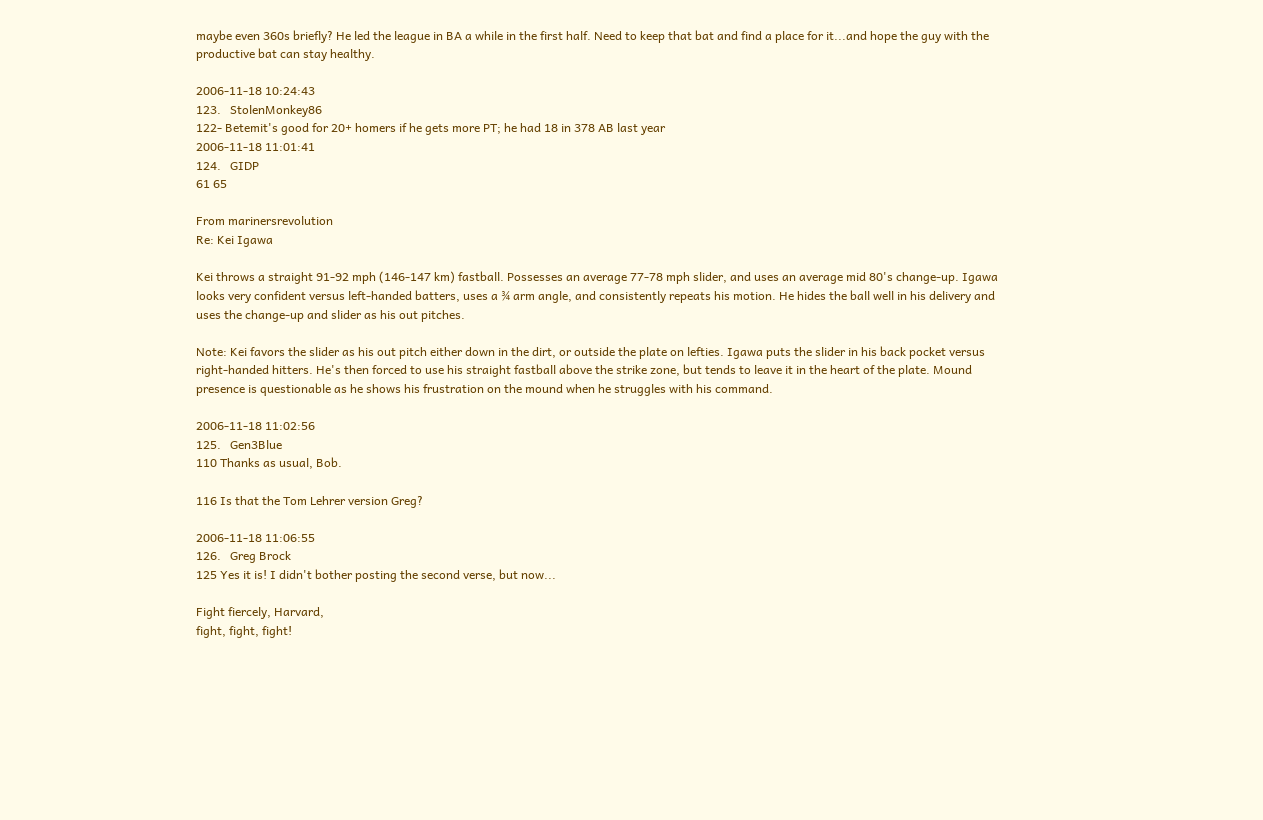maybe even 360s briefly? He led the league in BA a while in the first half. Need to keep that bat and find a place for it...and hope the guy with the productive bat can stay healthy.

2006-11-18 10:24:43
123.   StolenMonkey86
122- Betemit's good for 20+ homers if he gets more PT; he had 18 in 378 AB last year
2006-11-18 11:01:41
124.   GIDP
61 65

From marinersrevolution
Re: Kei Igawa

Kei throws a straight 91-92 mph (146-147 km) fastball. Possesses an average 77-78 mph slider, and uses an average mid 80's change-up. Igawa looks very confident versus left-handed batters, uses a ¾ arm angle, and consistently repeats his motion. He hides the ball well in his delivery and uses the change-up and slider as his out pitches.

Note: Kei favors the slider as his out pitch either down in the dirt, or outside the plate on lefties. Igawa puts the slider in his back pocket versus right-handed hitters. He's then forced to use his straight fastball above the strike zone, but tends to leave it in the heart of the plate. Mound presence is questionable as he shows his frustration on the mound when he struggles with his command.

2006-11-18 11:02:56
125.   Gen3Blue
110 Thanks as usual, Bob.

116 Is that the Tom Lehrer version Greg?

2006-11-18 11:06:55
126.   Greg Brock
125 Yes it is! I didn't bother posting the second verse, but now...

Fight fiercely, Harvard,
fight, fight, fight!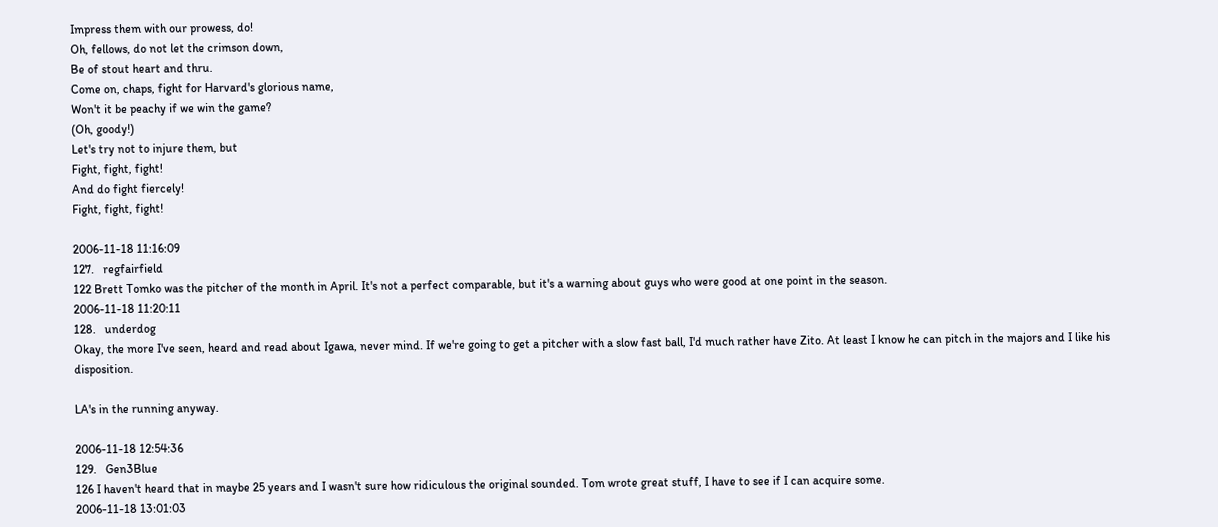Impress them with our prowess, do!
Oh, fellows, do not let the crimson down,
Be of stout heart and thru.
Come on, chaps, fight for Harvard's glorious name,
Won't it be peachy if we win the game?
(Oh, goody!)
Let's try not to injure them, but
Fight, fight, fight!
And do fight fiercely!
Fight, fight, fight!

2006-11-18 11:16:09
127.   regfairfield
122 Brett Tomko was the pitcher of the month in April. It's not a perfect comparable, but it's a warning about guys who were good at one point in the season.
2006-11-18 11:20:11
128.   underdog
Okay, the more I've seen, heard and read about Igawa, never mind. If we're going to get a pitcher with a slow fast ball, I'd much rather have Zito. At least I know he can pitch in the majors and I like his disposition.

LA's in the running anyway.

2006-11-18 12:54:36
129.   Gen3Blue
126 I haven't heard that in maybe 25 years and I wasn't sure how ridiculous the original sounded. Tom wrote great stuff, I have to see if I can acquire some.
2006-11-18 13:01:03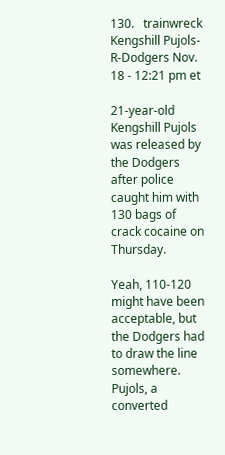130.   trainwreck
Kengshill Pujols-R-Dodgers Nov. 18 - 12:21 pm et

21-year-old Kengshill Pujols was released by the Dodgers after police caught him with 130 bags of crack cocaine on Thursday.

Yeah, 110-120 might have been acceptable, but the Dodgers had to draw the line somewhere. Pujols, a converted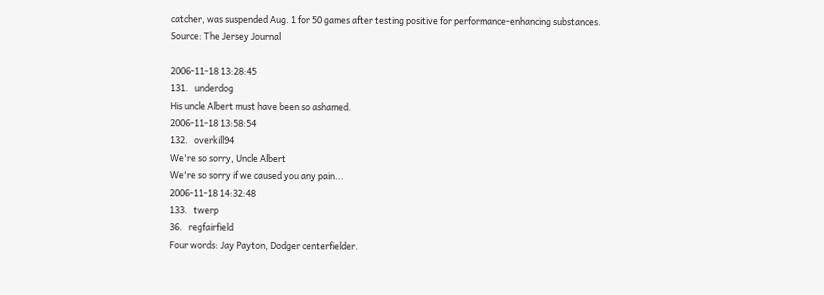catcher, was suspended Aug. 1 for 50 games after testing positive for performance-enhancing substances.
Source: The Jersey Journal

2006-11-18 13:28:45
131.   underdog
His uncle Albert must have been so ashamed.
2006-11-18 13:58:54
132.   overkill94
We're so sorry, Uncle Albert
We're so sorry if we caused you any pain...
2006-11-18 14:32:48
133.   twerp
36.   regfairfield
Four words: Jay Payton, Dodger centerfielder.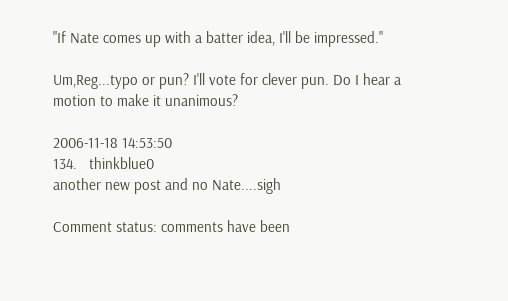"If Nate comes up with a batter idea, I'll be impressed."

Um,Reg...typo or pun? I'll vote for clever pun. Do I hear a motion to make it unanimous?

2006-11-18 14:53:50
134.   thinkblue0
another new post and no Nate....sigh

Comment status: comments have been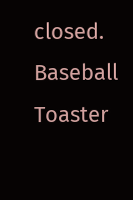closed. Baseball Toaster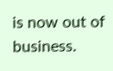is now out of business.